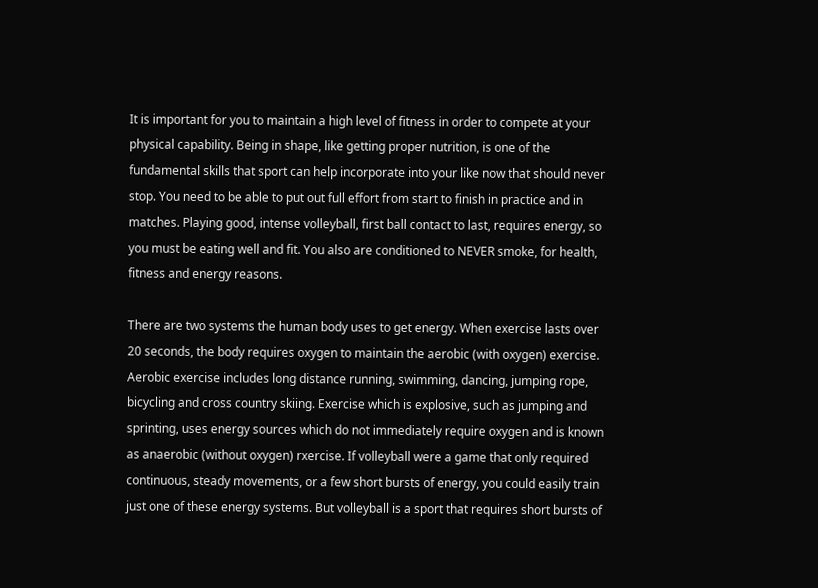It is important for you to maintain a high level of fitness in order to compete at your physical capability. Being in shape, like getting proper nutrition, is one of the fundamental skills that sport can help incorporate into your like now that should never stop. You need to be able to put out full effort from start to finish in practice and in matches. Playing good, intense volleyball, first ball contact to last, requires energy, so you must be eating well and fit. You also are conditioned to NEVER smoke, for health, fitness and energy reasons.

There are two systems the human body uses to get energy. When exercise lasts over 20 seconds, the body requires oxygen to maintain the aerobic (with oxygen) exercise. Aerobic exercise includes long distance running, swimming, dancing, jumping rope, bicycling and cross country skiing. Exercise which is explosive, such as jumping and sprinting, uses energy sources which do not immediately require oxygen and is known as anaerobic (without oxygen) rxercise. If volleyball were a game that only required continuous, steady movements, or a few short bursts of energy, you could easily train just one of these energy systems. But volleyball is a sport that requires short bursts of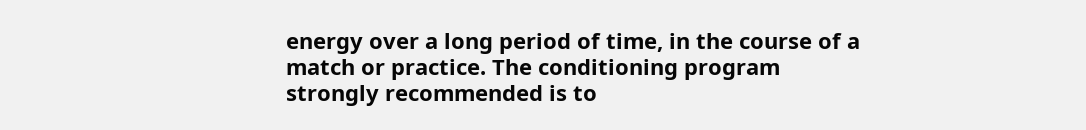energy over a long period of time, in the course of a match or practice. The conditioning program strongly recommended is to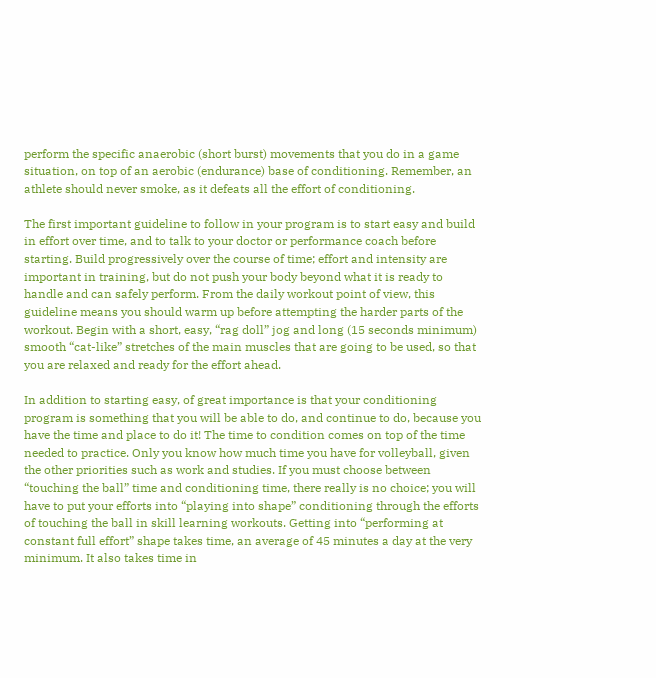perform the specific anaerobic (short burst) movements that you do in a game situation, on top of an aerobic (endurance) base of conditioning. Remember, an athlete should never smoke, as it defeats all the effort of conditioning.

The first important guideline to follow in your program is to start easy and build in effort over time, and to talk to your doctor or performance coach before starting. Build progressively over the course of time; effort and intensity are important in training, but do not push your body beyond what it is ready to handle and can safely perform. From the daily workout point of view, this guideline means you should warm up before attempting the harder parts of the workout. Begin with a short, easy, “rag doll” jog and long (15 seconds minimum) smooth “cat-like” stretches of the main muscles that are going to be used, so that you are relaxed and ready for the effort ahead.

In addition to starting easy, of great importance is that your conditioning program is something that you will be able to do, and continue to do, because you have the time and place to do it! The time to condition comes on top of the time needed to practice. Only you know how much time you have for volleyball, given the other priorities such as work and studies. If you must choose between “touching the ball” time and conditioning time, there really is no choice; you will have to put your efforts into “playing into shape” conditioning through the efforts of touching the ball in skill learning workouts. Getting into “performing at constant full effort” shape takes time, an average of 45 minutes a day at the very minimum. It also takes time in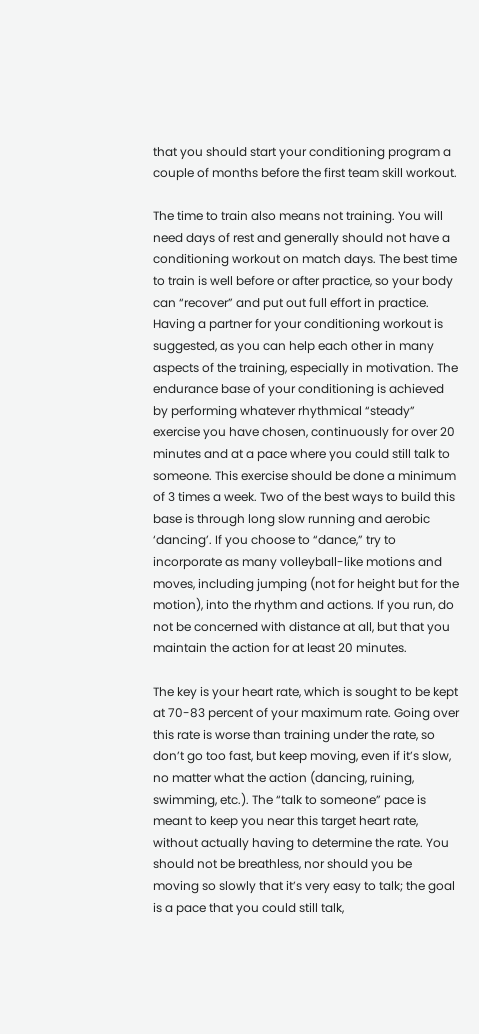that you should start your conditioning program a couple of months before the first team skill workout.

The time to train also means not training. You will need days of rest and generally should not have a conditioning workout on match days. The best time to train is well before or after practice, so your body can “recover” and put out full effort in practice. Having a partner for your conditioning workout is suggested, as you can help each other in many aspects of the training, especially in motivation. The endurance base of your conditioning is achieved by performing whatever rhythmical “steady” exercise you have chosen, continuously for over 20 minutes and at a pace where you could still talk to someone. This exercise should be done a minimum of 3 times a week. Two of the best ways to build this base is through long slow running and aerobic ‘dancing’. If you choose to “dance,” try to incorporate as many volleyball-like motions and moves, including jumping (not for height but for the motion), into the rhythm and actions. If you run, do not be concerned with distance at all, but that you maintain the action for at least 20 minutes.

The key is your heart rate, which is sought to be kept at 70-83 percent of your maximum rate. Going over this rate is worse than training under the rate, so don’t go too fast, but keep moving, even if it’s slow, no matter what the action (dancing, ruining, swimming, etc.). The “talk to someone” pace is meant to keep you near this target heart rate, without actually having to determine the rate. You should not be breathless, nor should you be moving so slowly that it’s very easy to talk; the goal is a pace that you could still talk,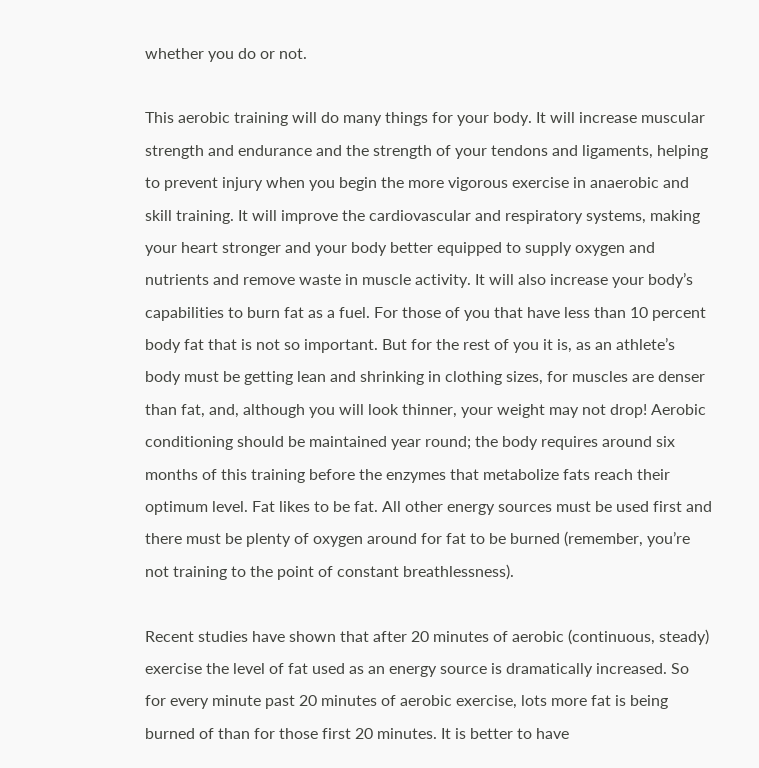whether you do or not.

This aerobic training will do many things for your body. It will increase muscular strength and endurance and the strength of your tendons and ligaments, helping to prevent injury when you begin the more vigorous exercise in anaerobic and skill training. It will improve the cardiovascular and respiratory systems, making your heart stronger and your body better equipped to supply oxygen and nutrients and remove waste in muscle activity. It will also increase your body’s capabilities to burn fat as a fuel. For those of you that have less than 10 percent body fat that is not so important. But for the rest of you it is, as an athlete’s body must be getting lean and shrinking in clothing sizes, for muscles are denser than fat, and, although you will look thinner, your weight may not drop! Aerobic conditioning should be maintained year round; the body requires around six months of this training before the enzymes that metabolize fats reach their optimum level. Fat likes to be fat. All other energy sources must be used first and there must be plenty of oxygen around for fat to be burned (remember, you’re not training to the point of constant breathlessness).

Recent studies have shown that after 20 minutes of aerobic (continuous, steady) exercise the level of fat used as an energy source is dramatically increased. So for every minute past 20 minutes of aerobic exercise, lots more fat is being burned of than for those first 20 minutes. It is better to have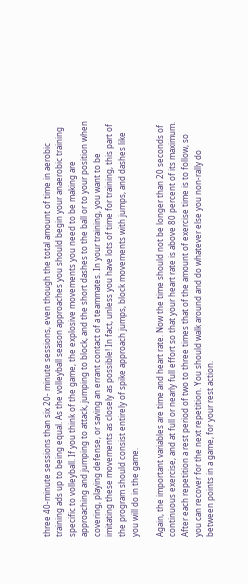three 40-minute sessions than six 20- minute sessions, even though the total amount of time in aerobic training ads up to being equal. As the volleyball season approaches you should begin your anaerobic training specific to volleyball. If you think of the game, the explosive movements you need to be making are approaching and jumping to attack, jumping to block, and the short dashes to the ball or to your position when covering, playing defense, or saving an errant contact of a teammates. In your training, you want to be imitating these movements as closely as possible! In fact, unless you have lots of time for training, this part of the program should consist entirely of spike approach jumps, block movements with jumps, and dashes like you will do in the game.

Again, the important variables are time and heart rate. Now the time should not be longer than 20 seconds of continuous exercise, and at full or nearly full effort so that your heart rate is above 80 percent of its maximum. After each repetition a rest period of two to three times that of the amount of exercise time is to follow, so you can recover for the next repetition. You should walk around and do whatever else you non-rally do between points in a game, for your rest action.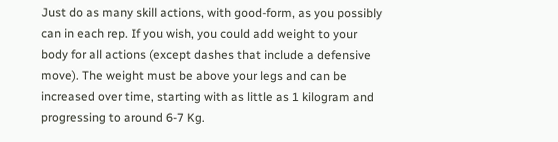Just do as many skill actions, with good-form, as you possibly can in each rep. If you wish, you could add weight to your body for all actions (except dashes that include a defensive move). The weight must be above your legs and can be increased over time, starting with as little as 1 kilogram and progressing to around 6-7 Kg.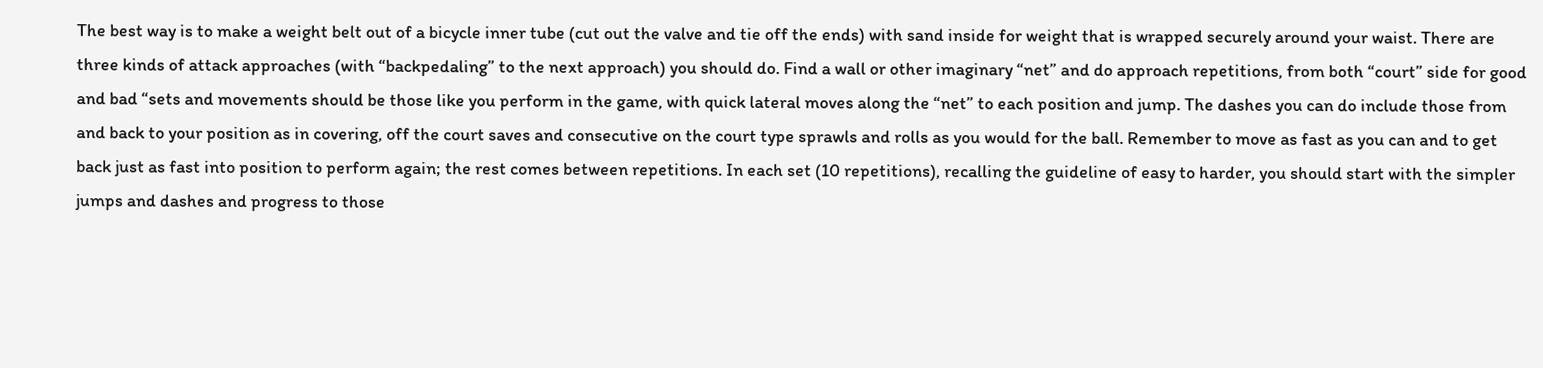The best way is to make a weight belt out of a bicycle inner tube (cut out the valve and tie off the ends) with sand inside for weight that is wrapped securely around your waist. There are three kinds of attack approaches (with “backpedaling” to the next approach) you should do. Find a wall or other imaginary “net” and do approach repetitions, from both “court” side for good and bad “sets and movements should be those like you perform in the game, with quick lateral moves along the “net” to each position and jump. The dashes you can do include those from and back to your position as in covering, off the court saves and consecutive on the court type sprawls and rolls as you would for the ball. Remember to move as fast as you can and to get back just as fast into position to perform again; the rest comes between repetitions. In each set (10 repetitions), recalling the guideline of easy to harder, you should start with the simpler jumps and dashes and progress to those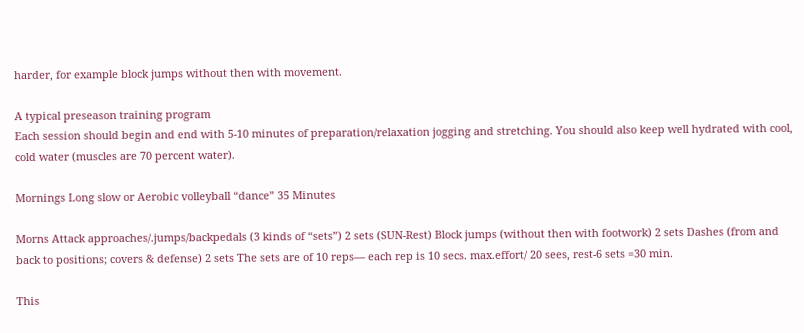harder, for example block jumps without then with movement.

A typical preseason training program
Each session should begin and end with 5-10 minutes of preparation/relaxation jogging and stretching. You should also keep well hydrated with cool, cold water (muscles are 70 percent water).

Mornings Long slow or Aerobic volleyball “dance” 35 Minutes

Morns Attack approaches/.jumps/backpedals (3 kinds of “sets”) 2 sets (SUN-Rest) Block jumps (without then with footwork) 2 sets Dashes (from and back to positions; covers & defense) 2 sets The sets are of 10 reps— each rep is 10 secs. max.effort/ 20 sees, rest-6 sets =30 min.

This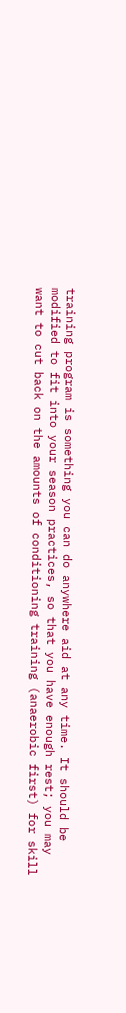training program is something you can do anywhere aid at any time. It should be modified to fit into your season practices, so that you have enough rest; you may want to cut back on the amounts of conditioning training (anaerobic first) for skill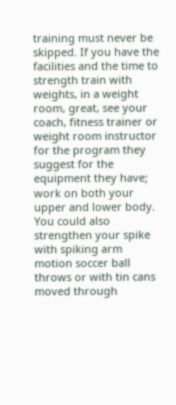training must never be skipped. If you have the facilities and the time to strength train with weights, in a weight room, great, see your coach, fitness trainer or weight room instructor for the program they suggest for the equipment they have; work on both your upper and lower body. You could also strengthen your spike with spiking arm motion soccer ball throws or with tin cans moved through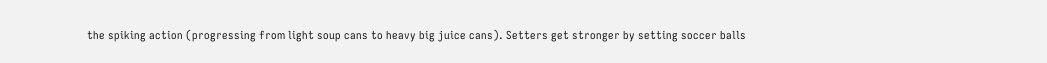the spiking action (progressing from light soup cans to heavy big juice cans). Setters get stronger by setting soccer balls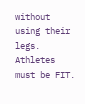without using their legs. Athletes must be FIT.